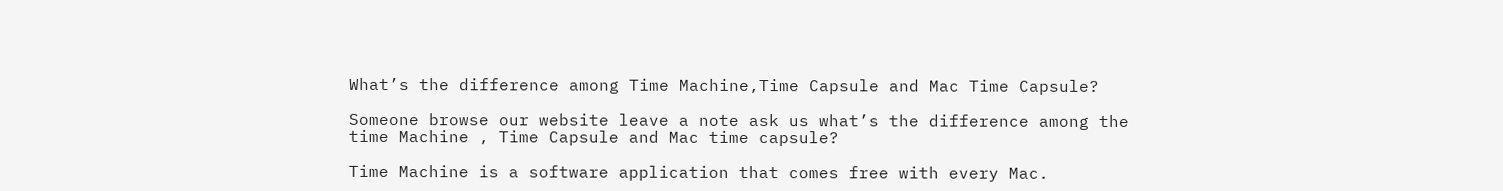What’s the difference among Time Machine,Time Capsule and Mac Time Capsule?

Someone browse our website leave a note ask us what’s the difference among the time Machine , Time Capsule and Mac time capsule?

Time Machine is a software application that comes free with every Mac.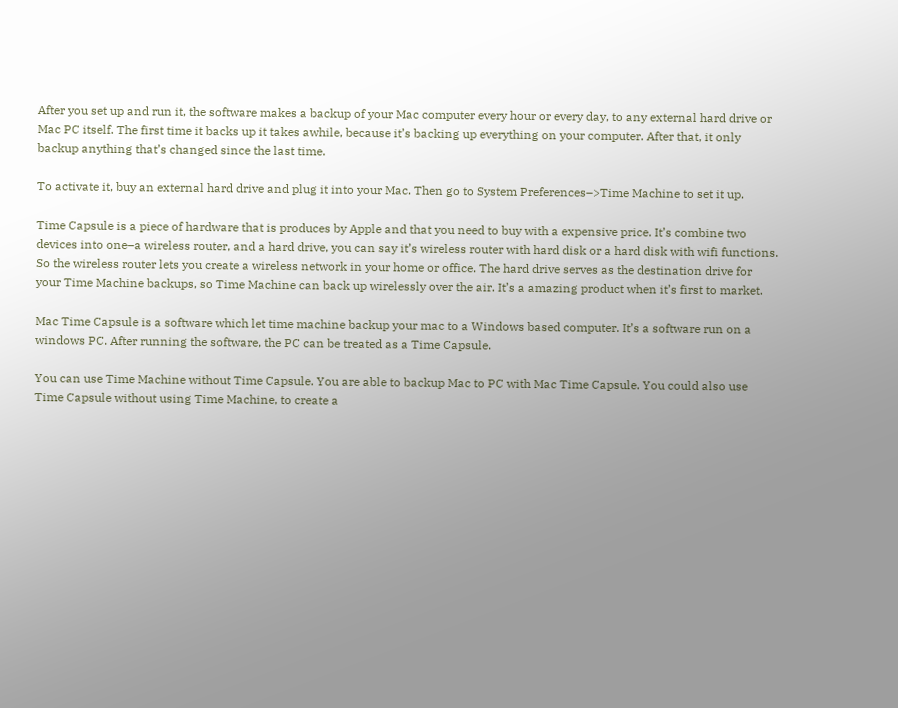After you set up and run it, the software makes a backup of your Mac computer every hour or every day, to any external hard drive or Mac PC itself. The first time it backs up it takes awhile, because it’s backing up everything on your computer. After that, it only backup anything that’s changed since the last time.

To activate it, buy an external hard drive and plug it into your Mac. Then go to System Preferences–>Time Machine to set it up.

Time Capsule is a piece of hardware that is produces by Apple and that you need to buy with a expensive price. It’s combine two devices into one–a wireless router, and a hard drive, you can say it’s wireless router with hard disk or a hard disk with wifi functions. So the wireless router lets you create a wireless network in your home or office. The hard drive serves as the destination drive for your Time Machine backups, so Time Machine can back up wirelessly over the air. It’s a amazing product when it’s first to market.

Mac Time Capsule is a software which let time machine backup your mac to a Windows based computer. It’s a software run on a windows PC. After running the software, the PC can be treated as a Time Capsule.

You can use Time Machine without Time Capsule. You are able to backup Mac to PC with Mac Time Capsule. You could also use Time Capsule without using Time Machine, to create a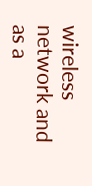wireless network and as a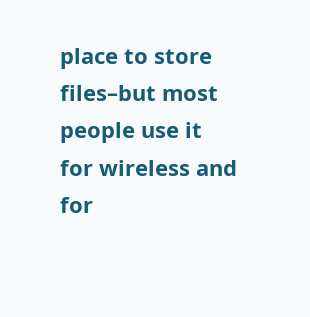place to store files–but most people use it for wireless and for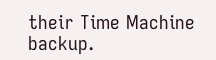their Time Machine backup.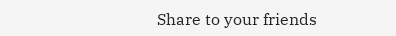Share to your friends